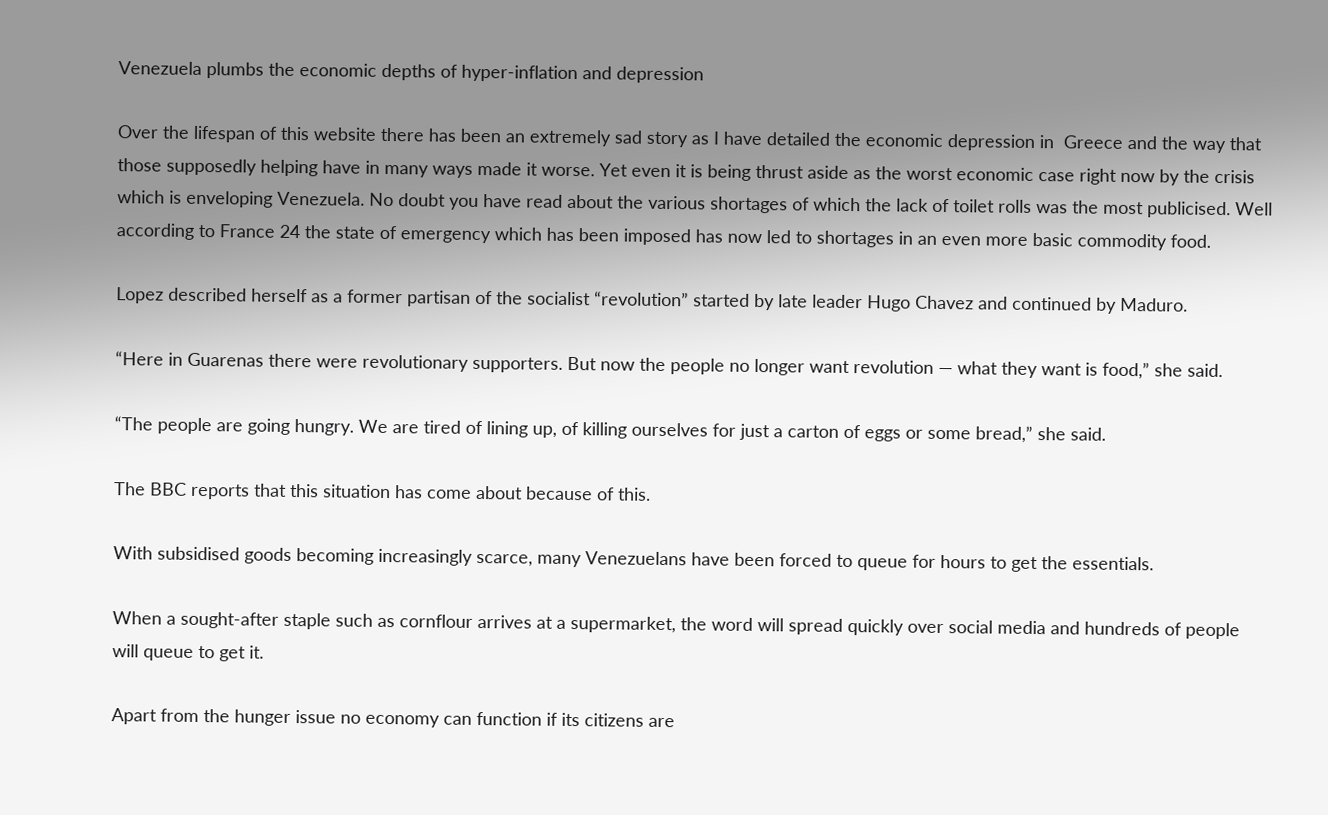Venezuela plumbs the economic depths of hyper-inflation and depression

Over the lifespan of this website there has been an extremely sad story as I have detailed the economic depression in  Greece and the way that those supposedly helping have in many ways made it worse. Yet even it is being thrust aside as the worst economic case right now by the crisis which is enveloping Venezuela. No doubt you have read about the various shortages of which the lack of toilet rolls was the most publicised. Well according to France 24 the state of emergency which has been imposed has now led to shortages in an even more basic commodity food.

Lopez described herself as a former partisan of the socialist “revolution” started by late leader Hugo Chavez and continued by Maduro.

“Here in Guarenas there were revolutionary supporters. But now the people no longer want revolution — what they want is food,” she said.

“The people are going hungry. We are tired of lining up, of killing ourselves for just a carton of eggs or some bread,” she said.

The BBC reports that this situation has come about because of this.

With subsidised goods becoming increasingly scarce, many Venezuelans have been forced to queue for hours to get the essentials.

When a sought-after staple such as cornflour arrives at a supermarket, the word will spread quickly over social media and hundreds of people will queue to get it.

Apart from the hunger issue no economy can function if its citizens are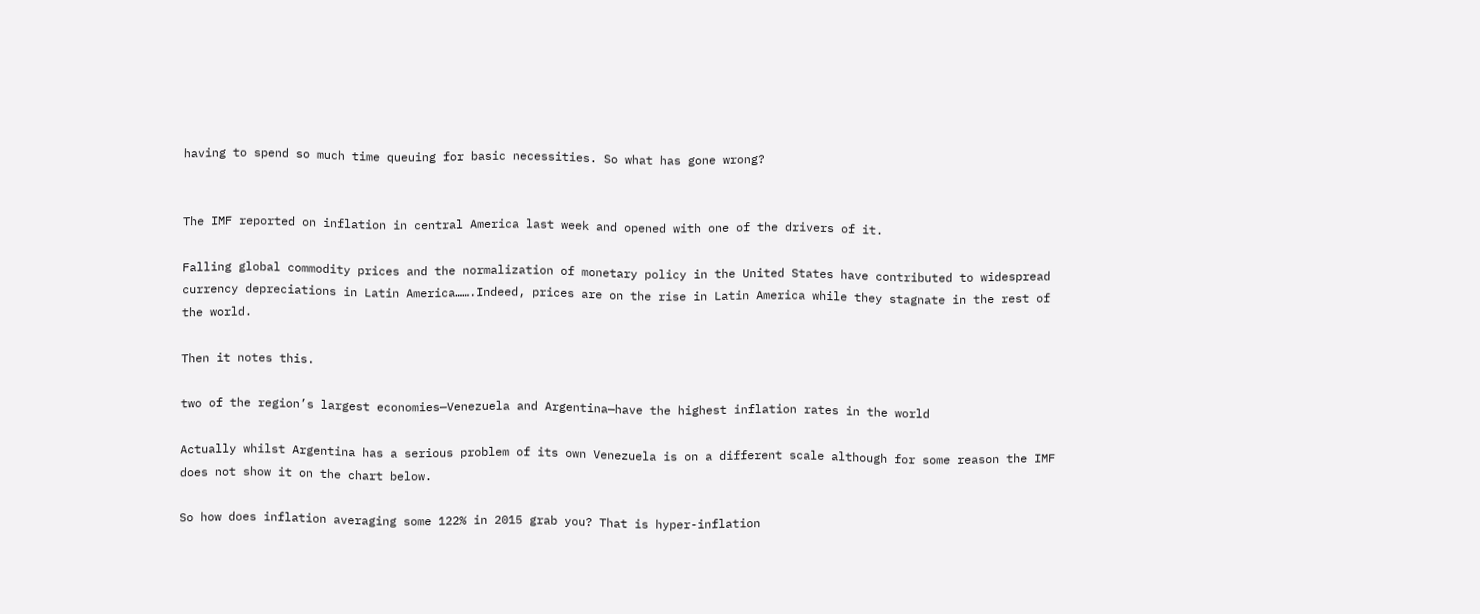having to spend so much time queuing for basic necessities. So what has gone wrong?


The IMF reported on inflation in central America last week and opened with one of the drivers of it.

Falling global commodity prices and the normalization of monetary policy in the United States have contributed to widespread currency depreciations in Latin America…….Indeed, prices are on the rise in Latin America while they stagnate in the rest of the world.

Then it notes this.

two of the region’s largest economies—Venezuela and Argentina—have the highest inflation rates in the world

Actually whilst Argentina has a serious problem of its own Venezuela is on a different scale although for some reason the IMF does not show it on the chart below.

So how does inflation averaging some 122% in 2015 grab you? That is hyper-inflation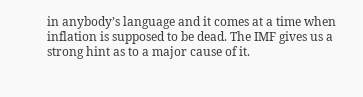in anybody’s language and it comes at a time when inflation is supposed to be dead. The IMF gives us a strong hint as to a major cause of it.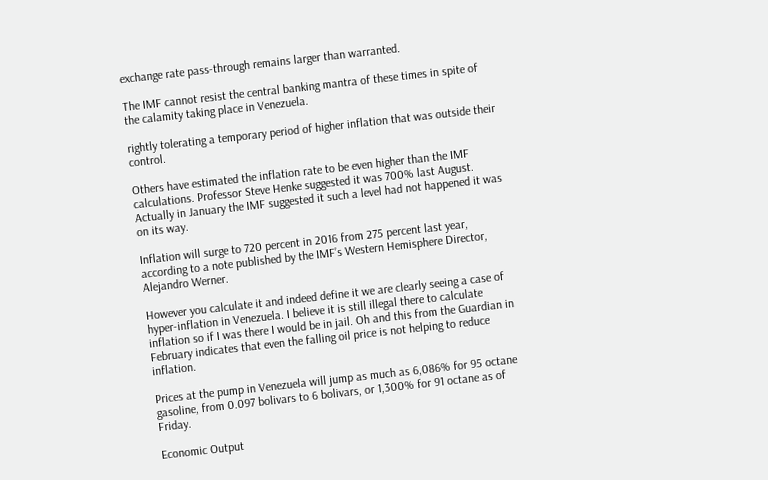exchange rate pass-through remains larger than warranted.

The IMF cannot resist the central banking mantra of these times in spite of the calamity taking place in Venezuela.

rightly tolerating a temporary period of higher inflation that was outside their control.

Others have estimated the inflation rate to be even higher than the IMF calculations. Professor Steve Henke suggested it was 700% last August. Actually in January the IMF suggested it such a level had not happened it was on its way.

Inflation will surge to 720 percent in 2016 from 275 percent last year, according to a note published by the IMF’s Western Hemisphere Director, Alejandro Werner.

However you calculate it and indeed define it we are clearly seeing a case of hyper-inflation in Venezuela. I believe it is still illegal there to calculate inflation so if I was there I would be in jail. Oh and this from the Guardian in February indicates that even the falling oil price is not helping to reduce inflation.

Prices at the pump in Venezuela will jump as much as 6,086% for 95 octane gasoline, from 0.097 bolivars to 6 bolivars, or 1,300% for 91 octane as of Friday.

Economic Output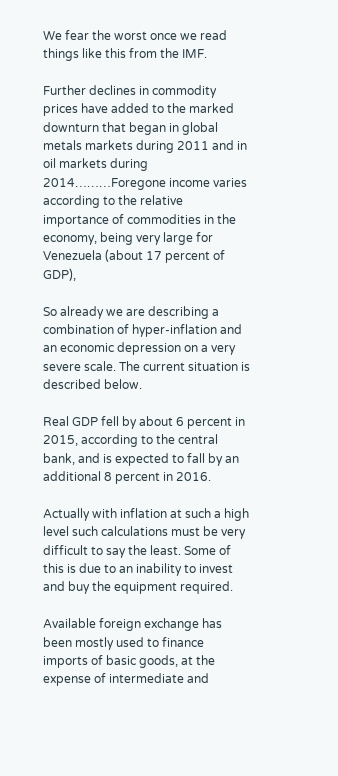We fear the worst once we read things like this from the IMF.

Further declines in commodity prices have added to the marked downturn that began in global metals markets during 2011 and in oil markets during 2014………Foregone income varies according to the relative importance of commodities in the economy, being very large for Venezuela (about 17 percent of GDP),

So already we are describing a combination of hyper-inflation and an economic depression on a very severe scale. The current situation is described below.

Real GDP fell by about 6 percent in 2015, according to the central bank, and is expected to fall by an additional 8 percent in 2016.

Actually with inflation at such a high level such calculations must be very difficult to say the least. Some of this is due to an inability to invest and buy the equipment required.

Available foreign exchange has been mostly used to finance imports of basic goods, at the expense of intermediate and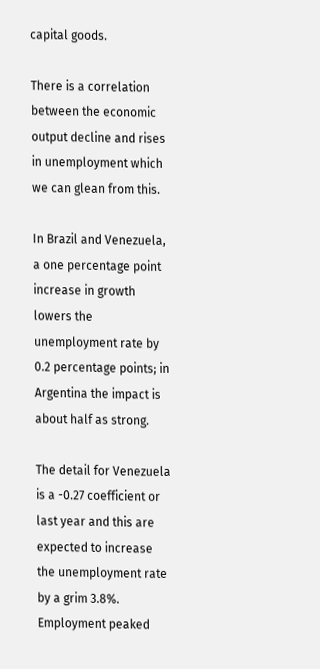capital goods.

There is a correlation between the economic output decline and rises in unemployment which we can glean from this.

In Brazil and Venezuela, a one percentage point increase in growth lowers the unemployment rate by 0.2 percentage points; in Argentina the impact is about half as strong.

The detail for Venezuela is a -0.27 coefficient or last year and this are expected to increase the unemployment rate by a grim 3.8%. Employment peaked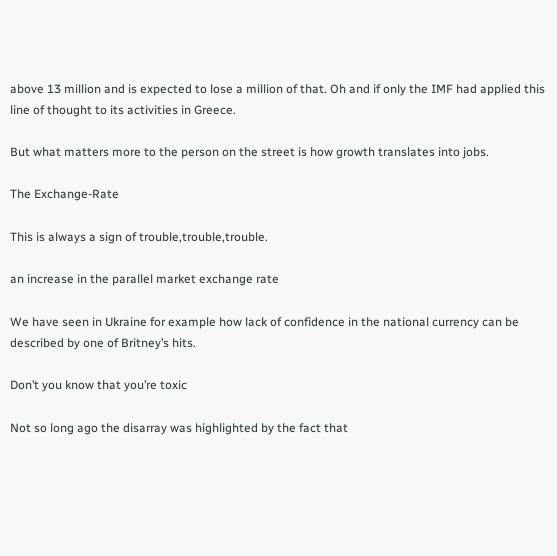above 13 million and is expected to lose a million of that. Oh and if only the IMF had applied this line of thought to its activities in Greece.

But what matters more to the person on the street is how growth translates into jobs.

The Exchange-Rate

This is always a sign of trouble,trouble,trouble.

an increase in the parallel market exchange rate

We have seen in Ukraine for example how lack of confidence in the national currency can be described by one of Britney’s hits.

Don’t you know that you’re toxic

Not so long ago the disarray was highlighted by the fact that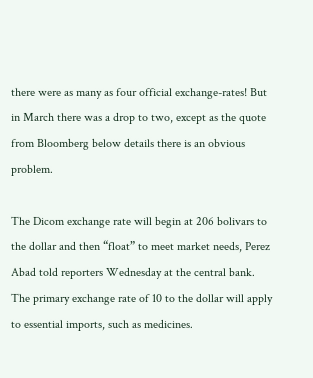there were as many as four official exchange-rates! But in March there was a drop to two, except as the quote from Bloomberg below details there is an obvious problem.

The Dicom exchange rate will begin at 206 bolivars to the dollar and then “float” to meet market needs, Perez Abad told reporters Wednesday at the central bank. The primary exchange rate of 10 to the dollar will apply to essential imports, such as medicines.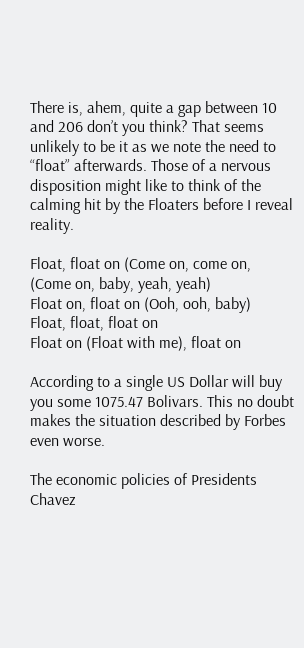There is, ahem, quite a gap between 10 and 206 don’t you think? That seems unlikely to be it as we note the need to “float” afterwards. Those of a nervous disposition might like to think of the calming hit by the Floaters before I reveal reality.

Float, float on (Come on, come on,
(Come on, baby, yeah, yeah)
Float on, float on (Ooh, ooh, baby)
Float, float, float on
Float on (Float with me), float on

According to a single US Dollar will buy you some 1075.47 Bolivars. This no doubt makes the situation described by Forbes even worse.

The economic policies of Presidents Chavez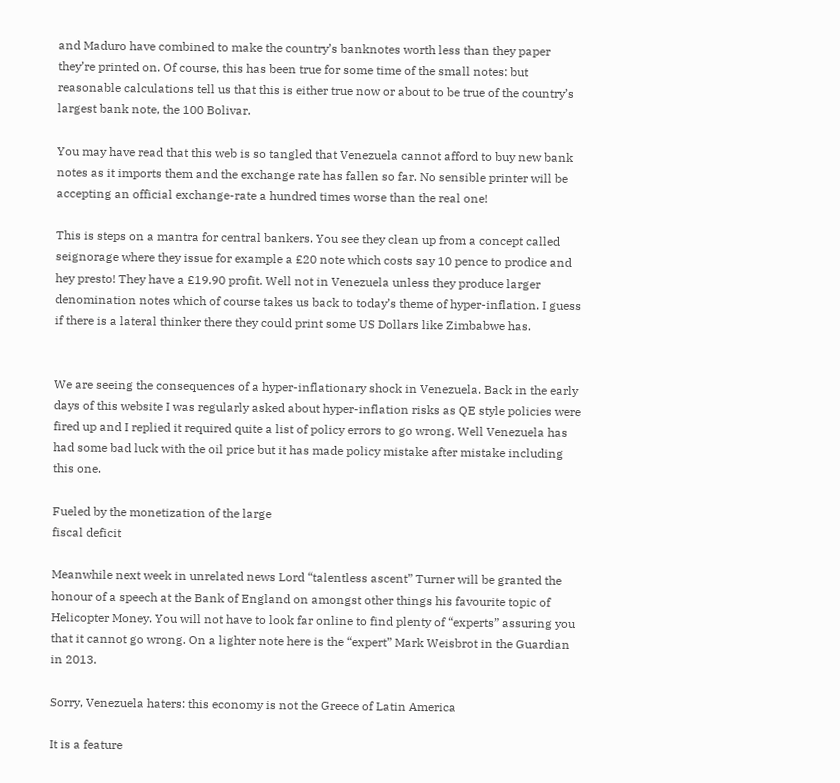and Maduro have combined to make the country’s banknotes worth less than they paper they’re printed on. Of course, this has been true for some time of the small notes: but reasonable calculations tell us that this is either true now or about to be true of the country’s largest bank note, the 100 Bolivar.

You may have read that this web is so tangled that Venezuela cannot afford to buy new bank notes as it imports them and the exchange rate has fallen so far. No sensible printer will be accepting an official exchange-rate a hundred times worse than the real one!

This is steps on a mantra for central bankers. You see they clean up from a concept called seignorage where they issue for example a £20 note which costs say 10 pence to prodice and hey presto! They have a £19.90 profit. Well not in Venezuela unless they produce larger denomination notes which of course takes us back to today’s theme of hyper-inflation. I guess if there is a lateral thinker there they could print some US Dollars like Zimbabwe has.


We are seeing the consequences of a hyper-inflationary shock in Venezuela. Back in the early days of this website I was regularly asked about hyper-inflation risks as QE style policies were fired up and I replied it required quite a list of policy errors to go wrong. Well Venezuela has had some bad luck with the oil price but it has made policy mistake after mistake including this one.

Fueled by the monetization of the large
fiscal deficit

Meanwhile next week in unrelated news Lord “talentless ascent” Turner will be granted the honour of a speech at the Bank of England on amongst other things his favourite topic of Helicopter Money. You will not have to look far online to find plenty of “experts” assuring you that it cannot go wrong. On a lighter note here is the “expert” Mark Weisbrot in the Guardian in 2013.

Sorry, Venezuela haters: this economy is not the Greece of Latin America

It is a feature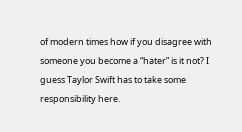of modern times how if you disagree with someone you become a “hater” is it not? I guess Taylor Swift has to take some responsibility here.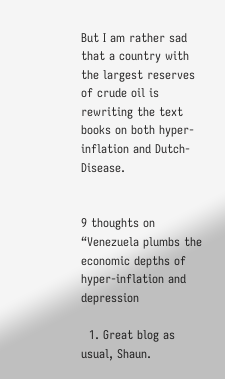But I am rather sad that a country with the largest reserves of crude oil is rewriting the text books on both hyper-inflation and Dutch-Disease.


9 thoughts on “Venezuela plumbs the economic depths of hyper-inflation and depression

  1. Great blog as usual, Shaun.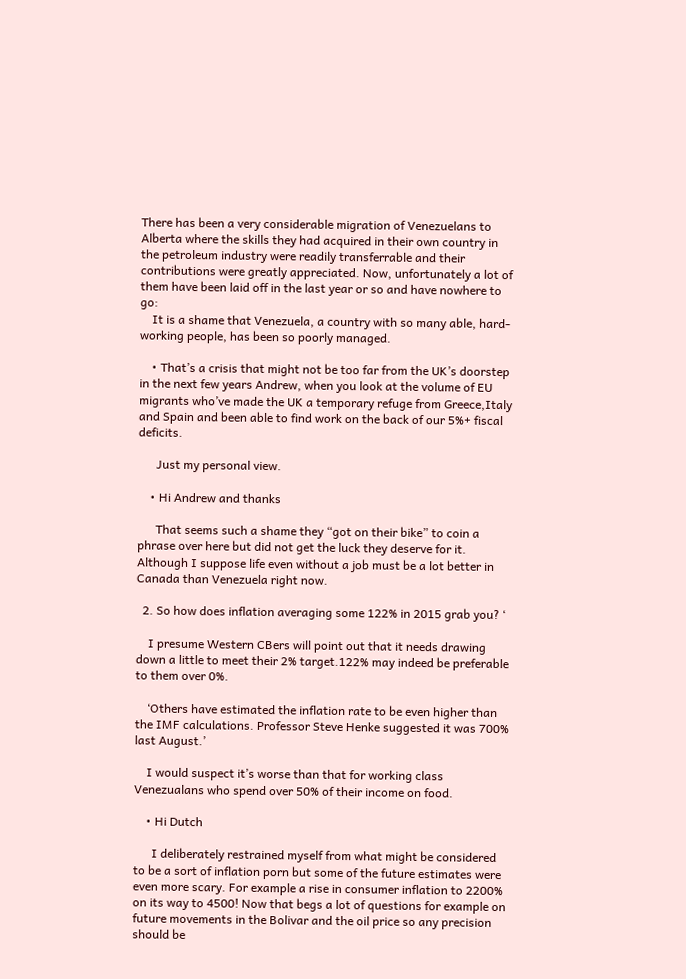There has been a very considerable migration of Venezuelans to Alberta where the skills they had acquired in their own country in the petroleum industry were readily transferrable and their contributions were greatly appreciated. Now, unfortunately a lot of them have been laid off in the last year or so and have nowhere to go:
    It is a shame that Venezuela, a country with so many able, hard-working people, has been so poorly managed.

    • That’s a crisis that might not be too far from the UK’s doorstep in the next few years Andrew, when you look at the volume of EU migrants who’ve made the UK a temporary refuge from Greece,Italy and Spain and been able to find work on the back of our 5%+ fiscal deficits.

      Just my personal view.

    • Hi Andrew and thanks

      That seems such a shame they “got on their bike” to coin a phrase over here but did not get the luck they deserve for it. Although I suppose life even without a job must be a lot better in Canada than Venezuela right now.

  2. So how does inflation averaging some 122% in 2015 grab you? ‘

    I presume Western CBers will point out that it needs drawing down a little to meet their 2% target.122% may indeed be preferable to them over 0%.

    ‘Others have estimated the inflation rate to be even higher than the IMF calculations. Professor Steve Henke suggested it was 700% last August.’

    I would suspect it’s worse than that for working class Venezualans who spend over 50% of their income on food.

    • Hi Dutch

      I deliberately restrained myself from what might be considered to be a sort of inflation porn but some of the future estimates were even more scary. For example a rise in consumer inflation to 2200% on its way to 4500! Now that begs a lot of questions for example on future movements in the Bolivar and the oil price so any precision should be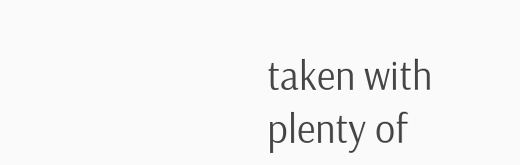taken with plenty of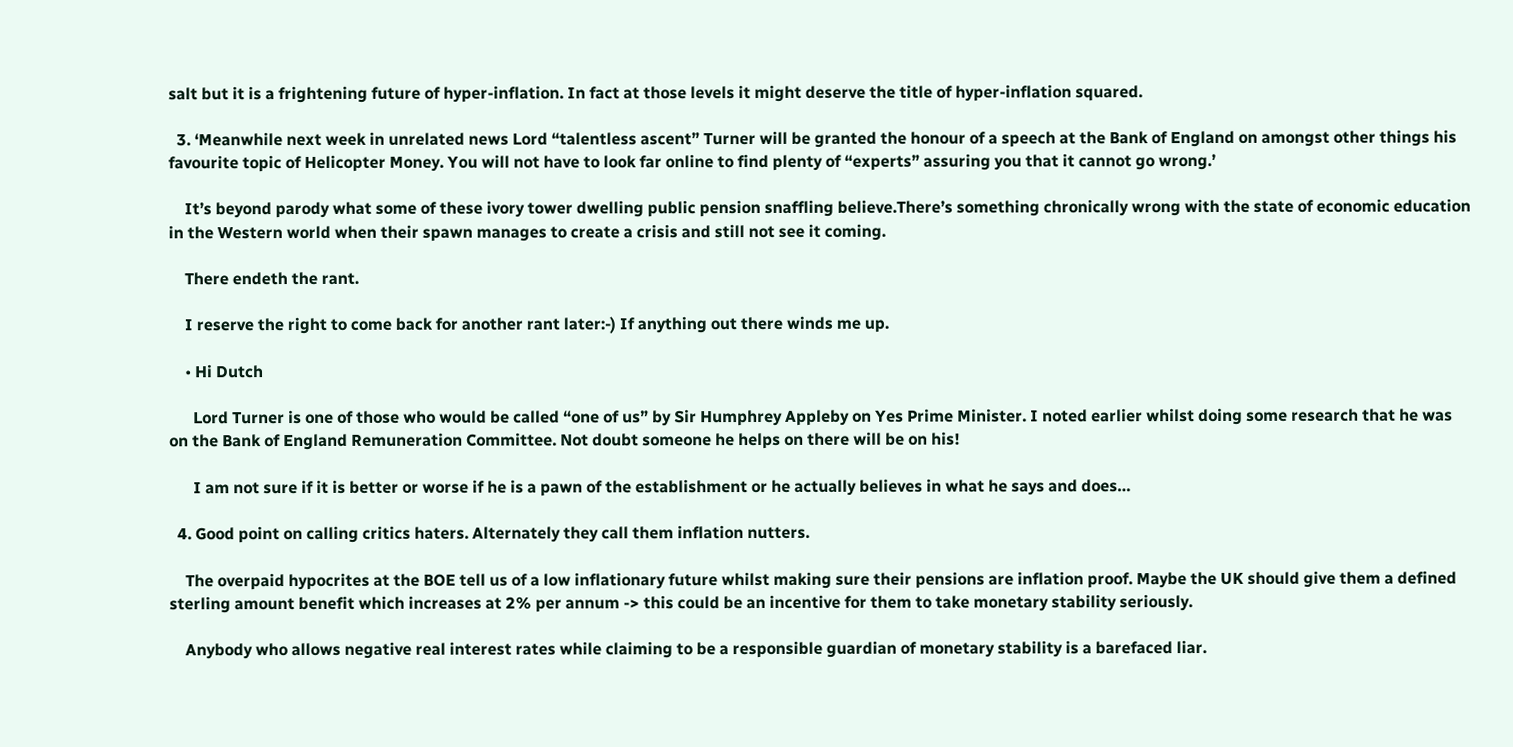salt but it is a frightening future of hyper-inflation. In fact at those levels it might deserve the title of hyper-inflation squared.

  3. ‘Meanwhile next week in unrelated news Lord “talentless ascent” Turner will be granted the honour of a speech at the Bank of England on amongst other things his favourite topic of Helicopter Money. You will not have to look far online to find plenty of “experts” assuring you that it cannot go wrong.’

    It’s beyond parody what some of these ivory tower dwelling public pension snaffling believe.There’s something chronically wrong with the state of economic education in the Western world when their spawn manages to create a crisis and still not see it coming.

    There endeth the rant.

    I reserve the right to come back for another rant later:-) If anything out there winds me up.

    • Hi Dutch

      Lord Turner is one of those who would be called “one of us” by Sir Humphrey Appleby on Yes Prime Minister. I noted earlier whilst doing some research that he was on the Bank of England Remuneration Committee. Not doubt someone he helps on there will be on his!

      I am not sure if it is better or worse if he is a pawn of the establishment or he actually believes in what he says and does…

  4. Good point on calling critics haters. Alternately they call them inflation nutters.

    The overpaid hypocrites at the BOE tell us of a low inflationary future whilst making sure their pensions are inflation proof. Maybe the UK should give them a defined sterling amount benefit which increases at 2% per annum -> this could be an incentive for them to take monetary stability seriously.

    Anybody who allows negative real interest rates while claiming to be a responsible guardian of monetary stability is a barefaced liar.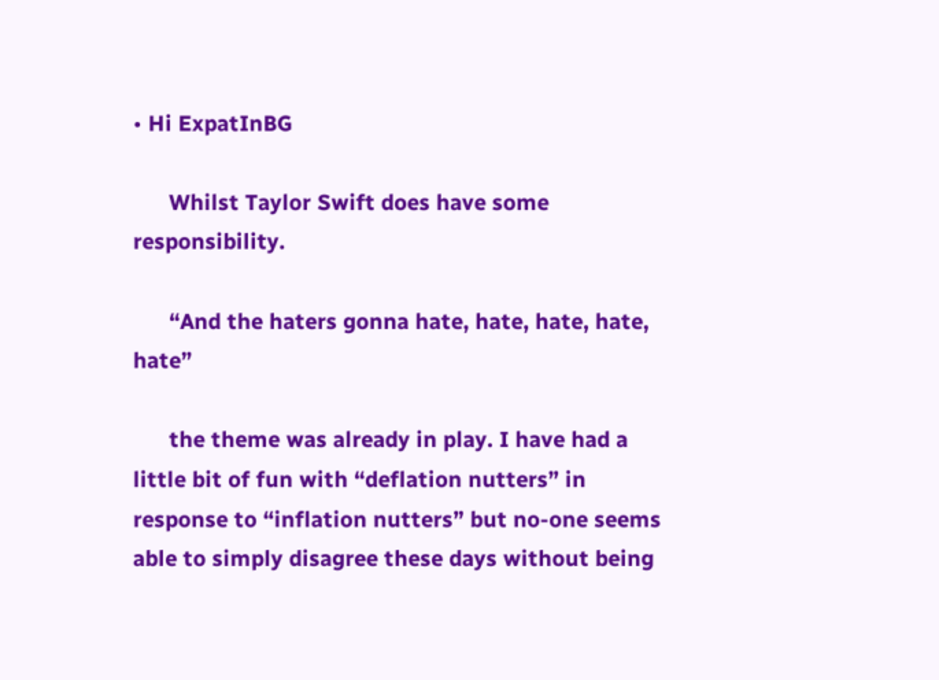• Hi ExpatInBG

      Whilst Taylor Swift does have some responsibility.

      “And the haters gonna hate, hate, hate, hate, hate”

      the theme was already in play. I have had a little bit of fun with “deflation nutters” in response to “inflation nutters” but no-one seems able to simply disagree these days without being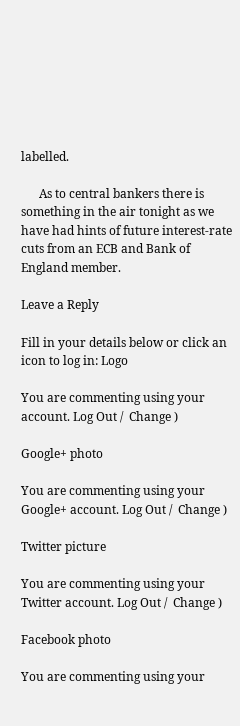labelled.

      As to central bankers there is something in the air tonight as we have had hints of future interest-rate cuts from an ECB and Bank of England member.

Leave a Reply

Fill in your details below or click an icon to log in: Logo

You are commenting using your account. Log Out /  Change )

Google+ photo

You are commenting using your Google+ account. Log Out /  Change )

Twitter picture

You are commenting using your Twitter account. Log Out /  Change )

Facebook photo

You are commenting using your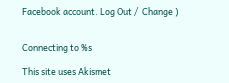Facebook account. Log Out /  Change )


Connecting to %s

This site uses Akismet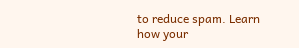to reduce spam. Learn how your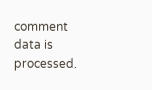comment data is processed.